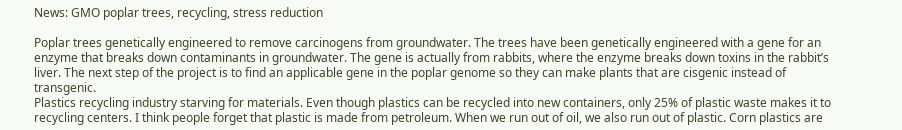News: GMO poplar trees, recycling, stress reduction

Poplar trees genetically engineered to remove carcinogens from groundwater. The trees have been genetically engineered with a gene for an enzyme that breaks down contaminants in groundwater. The gene is actually from rabbits, where the enzyme breaks down toxins in the rabbit’s liver. The next step of the project is to find an applicable gene in the poplar genome so they can make plants that are cisgenic instead of transgenic.
Plastics recycling industry starving for materials. Even though plastics can be recycled into new containers, only 25% of plastic waste makes it to recycling centers. I think people forget that plastic is made from petroleum. When we run out of oil, we also run out of plastic. Corn plastics are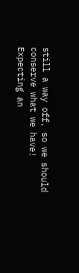still a way off, so we should conserve what we have!
Expecting an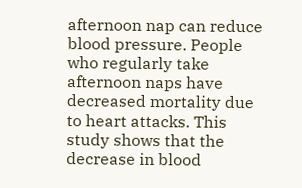afternoon nap can reduce blood pressure. People who regularly take afternoon naps have decreased mortality due to heart attacks. This study shows that the decrease in blood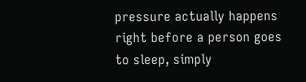pressure actually happens right before a person goes to sleep, simply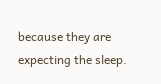because they are expecting the sleep.